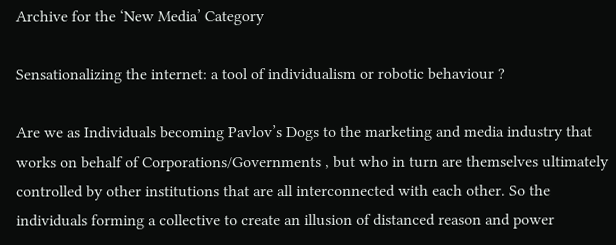Archive for the ‘New Media’ Category

Sensationalizing the internet: a tool of individualism or robotic behaviour ?

Are we as Individuals becoming Pavlov’s Dogs to the marketing and media industry that works on behalf of Corporations/Governments , but who in turn are themselves ultimately controlled by other institutions that are all interconnected with each other. So the individuals forming a collective to create an illusion of distanced reason and power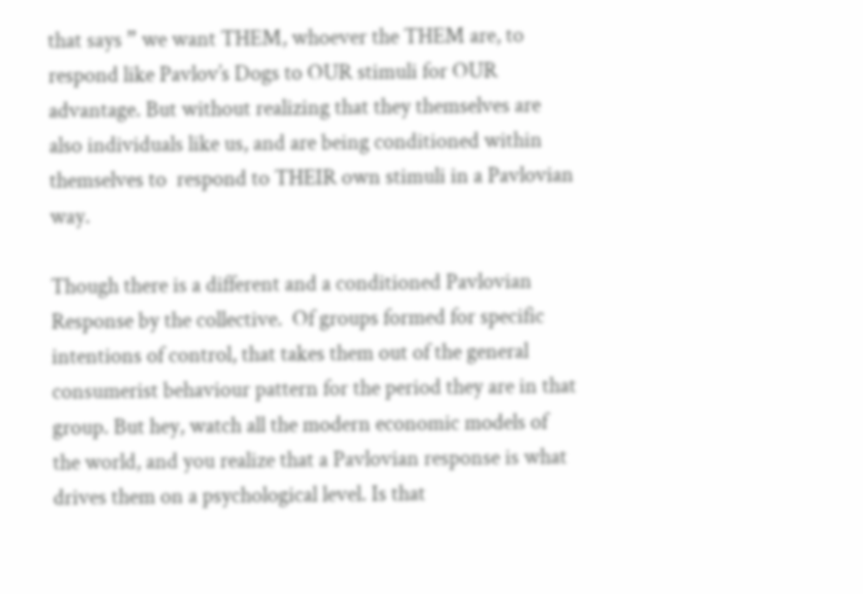that says ” we want THEM, whoever the THEM are, to respond like Pavlov’s Dogs to OUR stimuli for OUR advantage. But without realizing that they themselves are also individuals like us, and are being conditioned within themselves to  respond to THEIR own stimuli in a Pavlovian way.

Though there is a different and a conditioned Pavlovian Response by the collective.  Of groups formed for specific intentions of control, that takes them out of the general consumerist behaviour pattern for the period they are in that group. But hey, watch all the modern economic models of the world, and you realize that a Pavlovian response is what drives them on a psychological level. Is that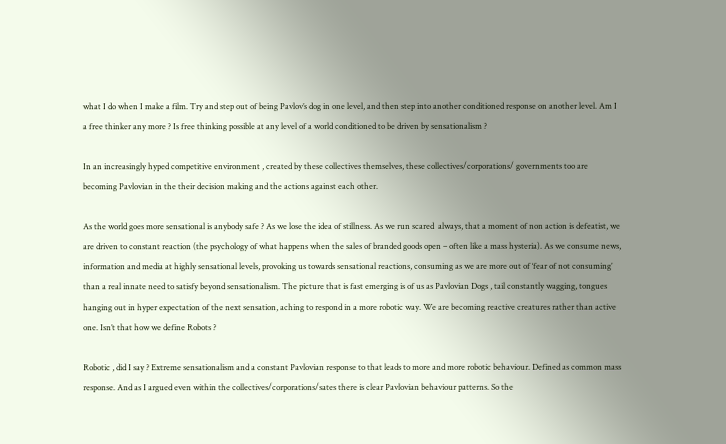what I do when I make a film. Try and step out of being Pavlov’s dog in one level, and then step into another conditioned response on another level. Am I a free thinker any more ? Is free thinking possible at any level of a world conditioned to be driven by sensationalism ?

In an increasingly hyped competitive environment , created by these collectives themselves, these collectives/corporations/ governments too are becoming Pavlovian in the their decision making and the actions against each other.

As the world goes more sensational is anybody safe ? As we lose the idea of stillness. As we run scared  always, that a moment of non action is defeatist, we are driven to constant reaction (the psychology of what happens when the sales of branded goods open – often like a mass hysteria). As we consume news, information and media at highly sensational levels, provoking us towards sensational reactions, consuming as we are more out of ‘fear of not consuming’ than a real innate need to satisfy beyond sensationalism. The picture that is fast emerging is of us as Pavlovian Dogs , tail constantly wagging, tongues hanging out in hyper expectation of the next sensation, aching to respond in a more robotic way. We are becoming reactive creatures rather than active one. Isn’t that how we define Robots ?

Robotic , did I say ? Extreme sensationalism and a constant Pavlovian response to that leads to more and more robotic behaviour. Defined as common mass response. And as I argued even within the collectives/corporations/sates there is clear Pavlovian behaviour patterns. So the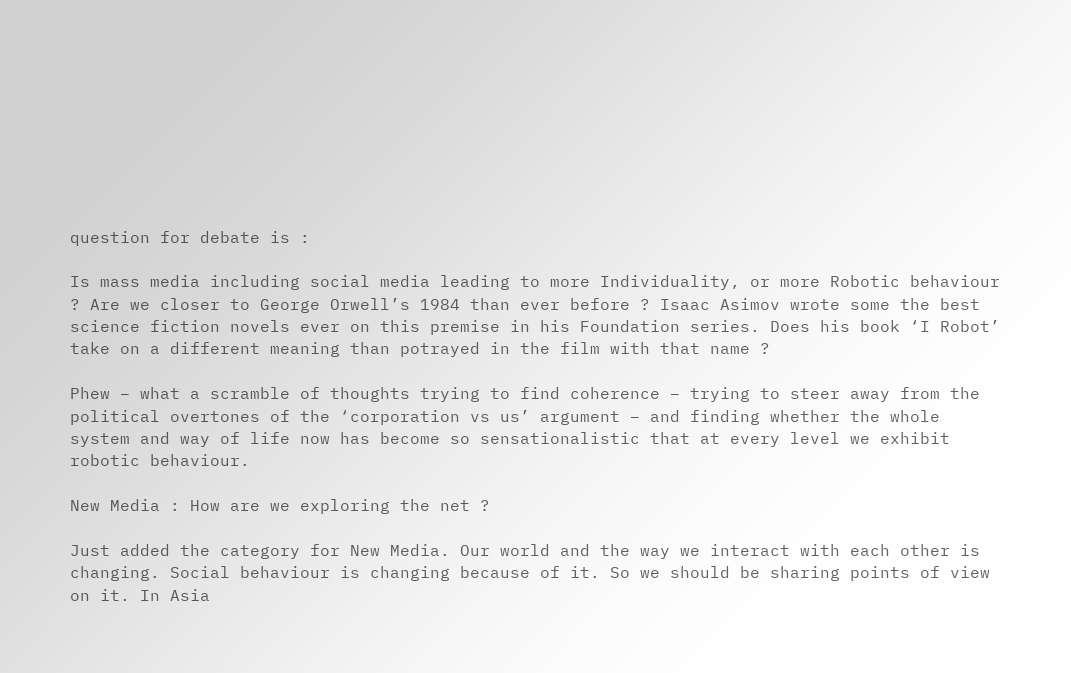question for debate is :

Is mass media including social media leading to more Individuality, or more Robotic behaviour ? Are we closer to George Orwell’s 1984 than ever before ? Isaac Asimov wrote some the best science fiction novels ever on this premise in his Foundation series. Does his book ‘I Robot’ take on a different meaning than potrayed in the film with that name ?

Phew – what a scramble of thoughts trying to find coherence – trying to steer away from the political overtones of the ‘corporation vs us’ argument – and finding whether the whole system and way of life now has become so sensationalistic that at every level we exhibit robotic behaviour.

New Media : How are we exploring the net ?

Just added the category for New Media. Our world and the way we interact with each other is changing. Social behaviour is changing because of it. So we should be sharing points of view on it. In Asia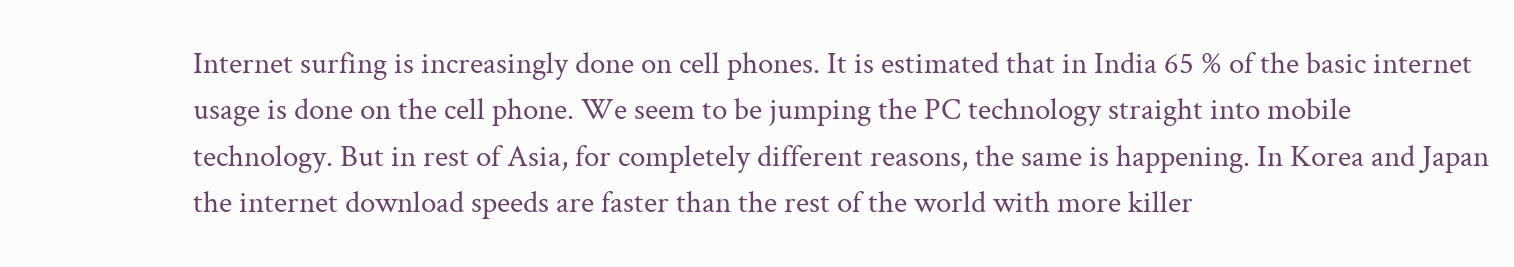Internet surfing is increasingly done on cell phones. It is estimated that in India 65 % of the basic internet usage is done on the cell phone. We seem to be jumping the PC technology straight into mobile technology. But in rest of Asia, for completely different reasons, the same is happening. In Korea and Japan the internet download speeds are faster than the rest of the world with more killer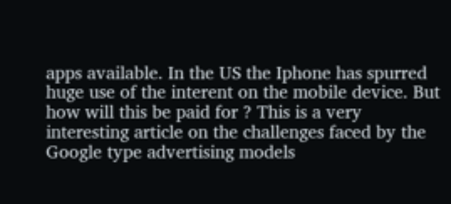apps available. In the US the Iphone has spurred huge use of the interent on the mobile device. But how will this be paid for ? This is a very interesting article on the challenges faced by the Google type advertising models